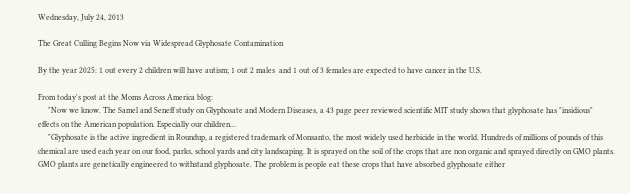Wednesday, July 24, 2013

The Great Culling Begins Now via Widespread Glyphosate Contamination

By the year 2025: 1 out every 2 children will have autism; 1 out 2 males  and 1 out of 3 females are expected to have cancer in the U.S.

From today's post at the Moms Across America blog:
     "Now we know. The Samel and Seneff study on Glyphosate and Modern Diseases, a 43 page peer reviewed scientific MIT study shows that glyphosate has "insidious" effects on the American population. Especially our children...
     "Glyphosate is the active ingredient in Roundup, a registered trademark of Monsanto, the most widely used herbicide in the world. Hundreds of millions of pounds of this chemical are used each year on our food, parks, school yards and city landscaping. It is sprayed on the soil of the crops that are non organic and sprayed directly on GMO plants. GMO plants are genetically engineered to withstand glyphosate. The problem is people eat these crops that have absorbed glyphosate either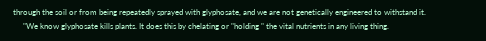through the soil or from being repeatedly sprayed with glyphosate, and we are not genetically engineered to withstand it.
     "We know glyphosate kills plants. It does this by chelating or "holding " the vital nutrients in any living thing.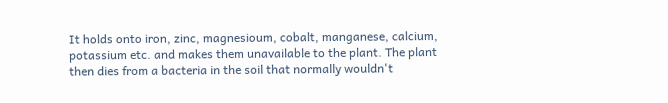It holds onto iron, zinc, magnesioum, cobalt, manganese, calcium, potassium etc. and makes them unavailable to the plant. The plant then dies from a bacteria in the soil that normally wouldn't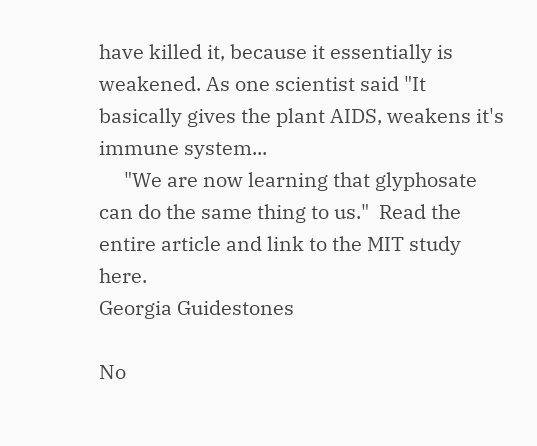have killed it, because it essentially is weakened. As one scientist said "It basically gives the plant AIDS, weakens it's immune system...
     "We are now learning that glyphosate can do the same thing to us."  Read the entire article and link to the MIT study here.
Georgia Guidestones

No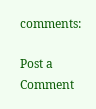comments:

Post a Comment